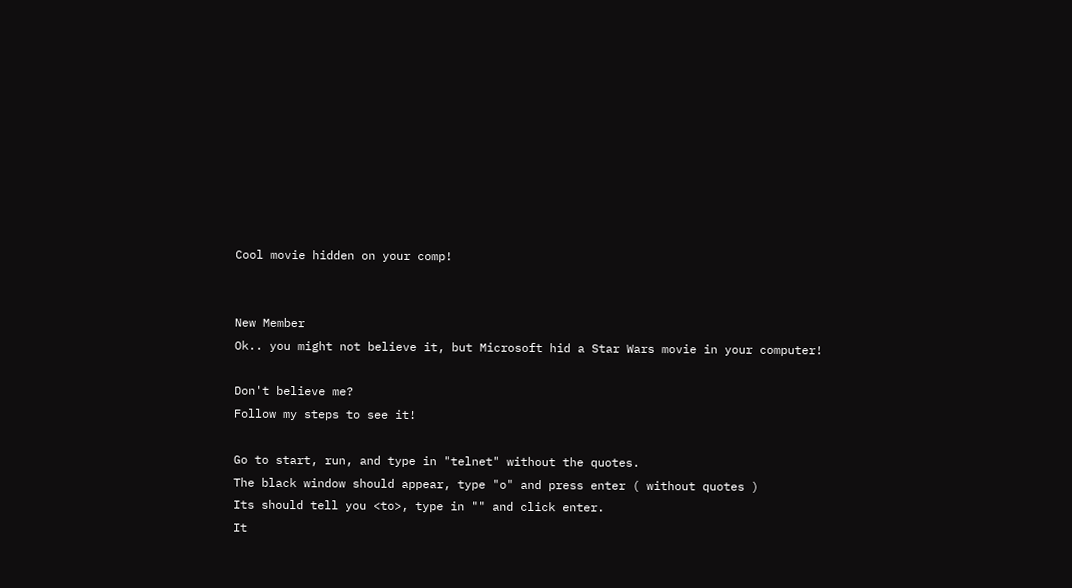Cool movie hidden on your comp!


New Member
Ok.. you might not believe it, but Microsoft hid a Star Wars movie in your computer!

Don't believe me?
Follow my steps to see it!

Go to start, run, and type in "telnet" without the quotes.
The black window should appear, type "o" and press enter ( without quotes )
Its should tell you <to>, type in "" and click enter.
It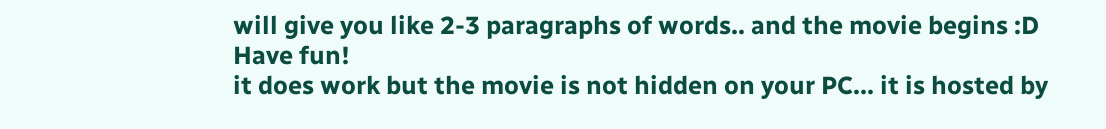will give you like 2-3 paragraphs of words.. and the movie begins :D
Have fun!
it does work but the movie is not hidden on your PC... it is hosted by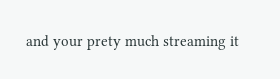and your prety much streaming it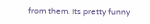from them. Its pretty funny